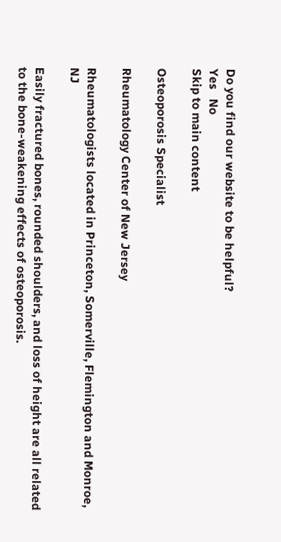Do you find our website to be helpful?
Yes   No
Skip to main content

Osteoporosis Specialist

Rheumatology Center of New Jersey

Rheumatologists located in Princeton, Somerville, Flemington and Monroe, NJ

Easily fractured bones, rounded shoulders, and loss of height are all related to the bone-weakening effects of osteoporosis.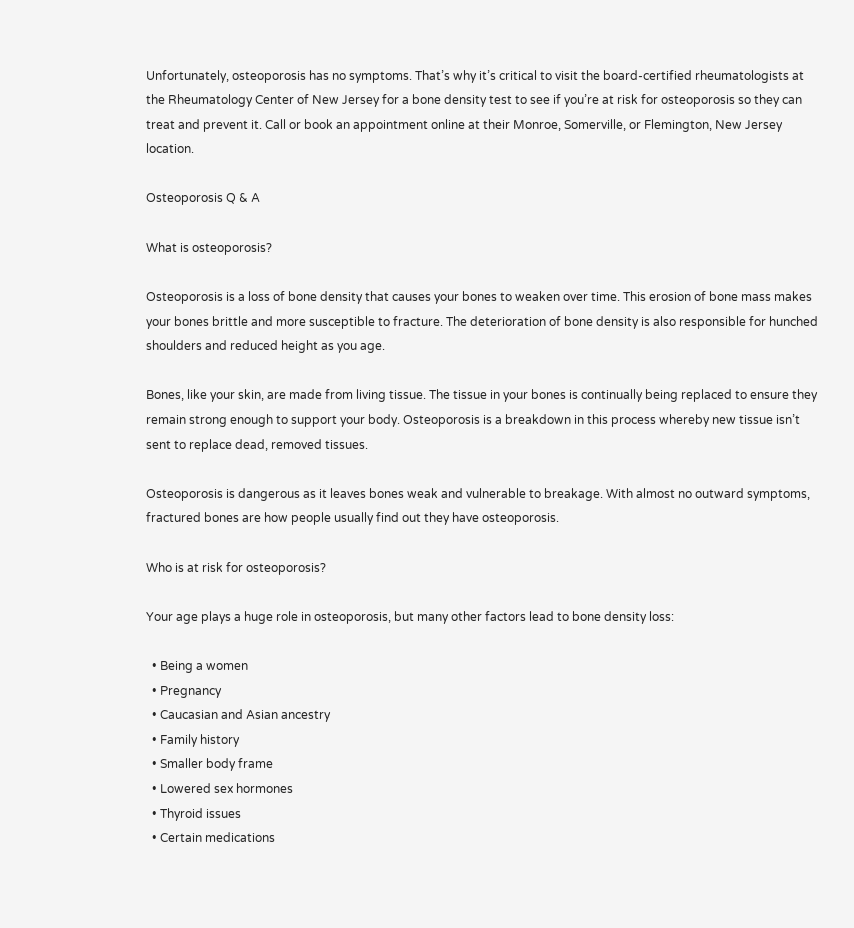Unfortunately, osteoporosis has no symptoms. That’s why it’s critical to visit the board-certified rheumatologists at the Rheumatology Center of New Jersey for a bone density test to see if you’re at risk for osteoporosis so they can treat and prevent it. Call or book an appointment online at their Monroe, Somerville, or Flemington, New Jersey location.

Osteoporosis Q & A

What is osteoporosis?

Osteoporosis is a loss of bone density that causes your bones to weaken over time. This erosion of bone mass makes your bones brittle and more susceptible to fracture. The deterioration of bone density is also responsible for hunched shoulders and reduced height as you age.

Bones, like your skin, are made from living tissue. The tissue in your bones is continually being replaced to ensure they remain strong enough to support your body. Osteoporosis is a breakdown in this process whereby new tissue isn’t sent to replace dead, removed tissues.

Osteoporosis is dangerous as it leaves bones weak and vulnerable to breakage. With almost no outward symptoms, fractured bones are how people usually find out they have osteoporosis.

Who is at risk for osteoporosis?

Your age plays a huge role in osteoporosis, but many other factors lead to bone density loss:

  • Being a women
  • Pregnancy
  • Caucasian and Asian ancestry
  • Family history
  • Smaller body frame
  • Lowered sex hormones
  • Thyroid issues
  • Certain medications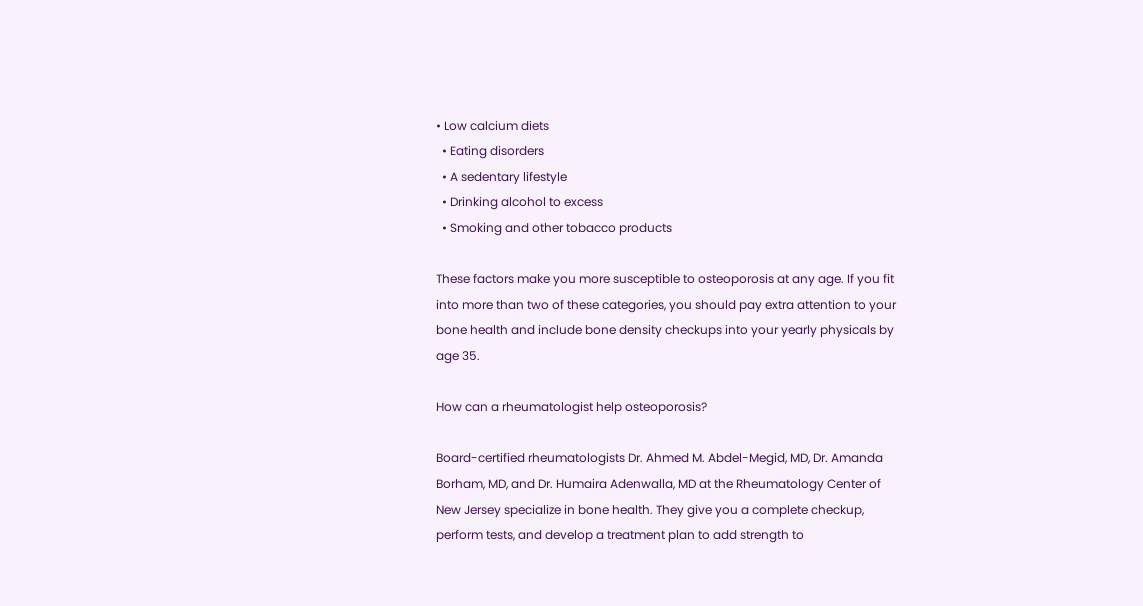• Low calcium diets
  • Eating disorders
  • A sedentary lifestyle
  • Drinking alcohol to excess
  • Smoking and other tobacco products

These factors make you more susceptible to osteoporosis at any age. If you fit into more than two of these categories, you should pay extra attention to your bone health and include bone density checkups into your yearly physicals by age 35.

How can a rheumatologist help osteoporosis?

Board-certified rheumatologists Dr. Ahmed M. Abdel-Megid, MD, Dr. Amanda Borham, MD, and Dr. Humaira Adenwalla, MD at the Rheumatology Center of New Jersey specialize in bone health. They give you a complete checkup, perform tests, and develop a treatment plan to add strength to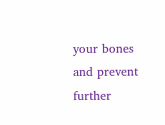your bones and prevent further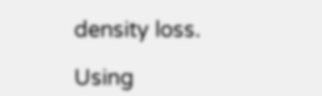density loss.

Using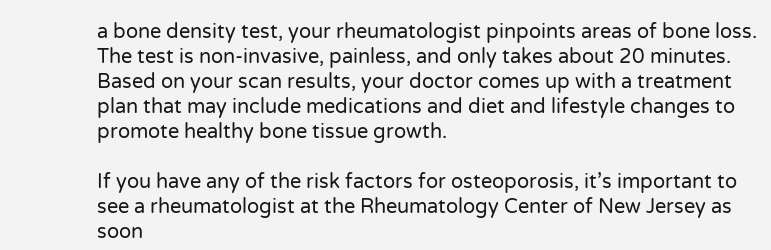a bone density test, your rheumatologist pinpoints areas of bone loss. The test is non-invasive, painless, and only takes about 20 minutes. Based on your scan results, your doctor comes up with a treatment plan that may include medications and diet and lifestyle changes to promote healthy bone tissue growth.

If you have any of the risk factors for osteoporosis, it’s important to see a rheumatologist at the Rheumatology Center of New Jersey as soon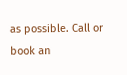as possible. Call or book an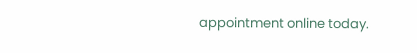appointment online today.